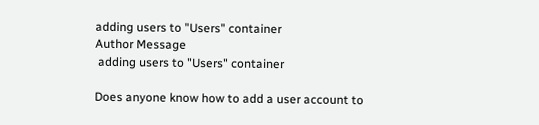adding users to "Users" container
Author Message
 adding users to "Users" container

Does anyone know how to add a user account to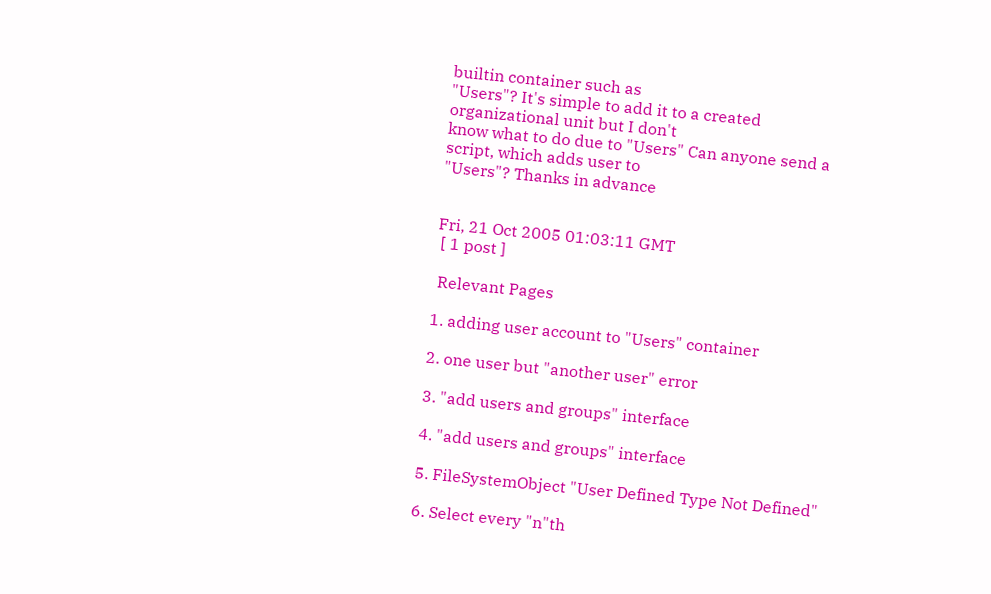builtin container such as
"Users"? It's simple to add it to a created organizational unit but I don't
know what to do due to "Users" Can anyone send a script, which adds user to
"Users"? Thanks in advance


Fri, 21 Oct 2005 01:03:11 GMT
 [ 1 post ]

 Relevant Pages

1. adding user account to "Users" container

2. one user but "another user" error

3. "add users and groups" interface

4. "add users and groups" interface

5. FileSystemObject "User Defined Type Not Defined"

6. Select every "n"th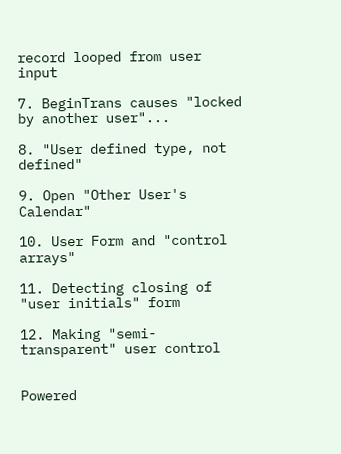record looped from user input

7. BeginTrans causes "locked by another user"...

8. "User defined type, not defined"

9. Open "Other User's Calendar"

10. User Form and "control arrays"

11. Detecting closing of "user initials" form

12. Making "semi-transparent" user control


Powered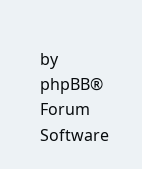by phpBB® Forum Software